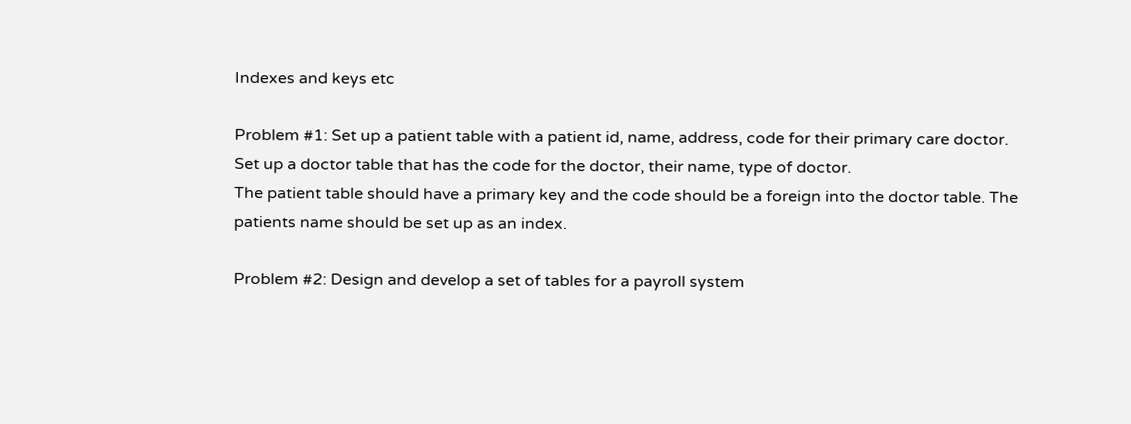Indexes and keys etc

Problem #1: Set up a patient table with a patient id, name, address, code for their primary care doctor.
Set up a doctor table that has the code for the doctor, their name, type of doctor.
The patient table should have a primary key and the code should be a foreign into the doctor table. The patients name should be set up as an index.

Problem #2: Design and develop a set of tables for a payroll system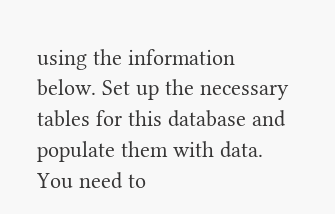using the information below. Set up the necessary tables for this database and populate them with data. You need to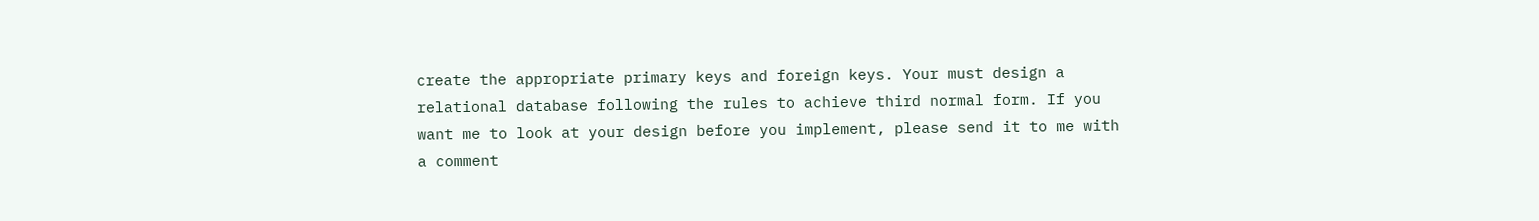create the appropriate primary keys and foreign keys. Your must design a relational database following the rules to achieve third normal form. If you want me to look at your design before you implement, please send it to me with a comment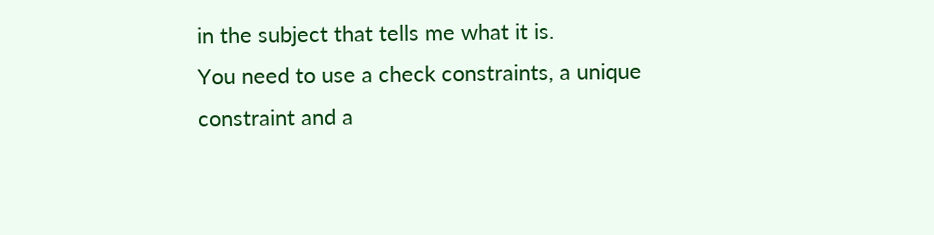in the subject that tells me what it is.
You need to use a check constraints, a unique constraint and a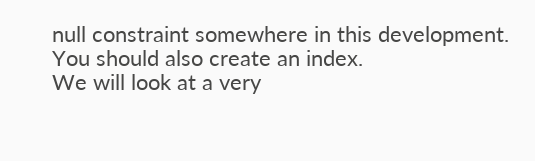null constraint somewhere in this development. You should also create an index.
We will look at a very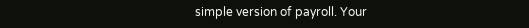simple version of payroll. Your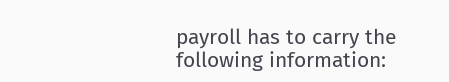payroll has to carry the following information: